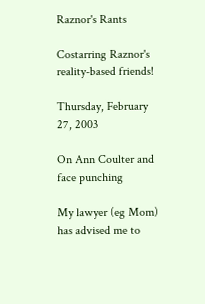Raznor's Rants

Costarring Raznor's reality-based friends!

Thursday, February 27, 2003

On Ann Coulter and face punching

My lawyer (eg Mom) has advised me to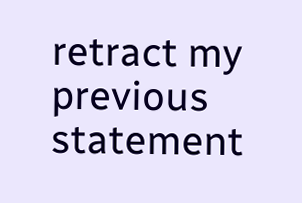retract my previous statement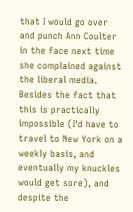that I would go over and punch Ann Coulter in the face next time she complained against the liberal media. Besides the fact that this is practically impossible (I'd have to travel to New York on a weekly basis, and eventually my knuckles would get sore), and despite the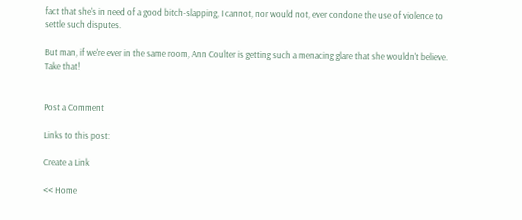fact that she's in need of a good bitch-slapping, I cannot, nor would not, ever condone the use of violence to settle such disputes.

But man, if we're ever in the same room, Ann Coulter is getting such a menacing glare that she wouldn't believe. Take that!


Post a Comment

Links to this post:

Create a Link

<< Home